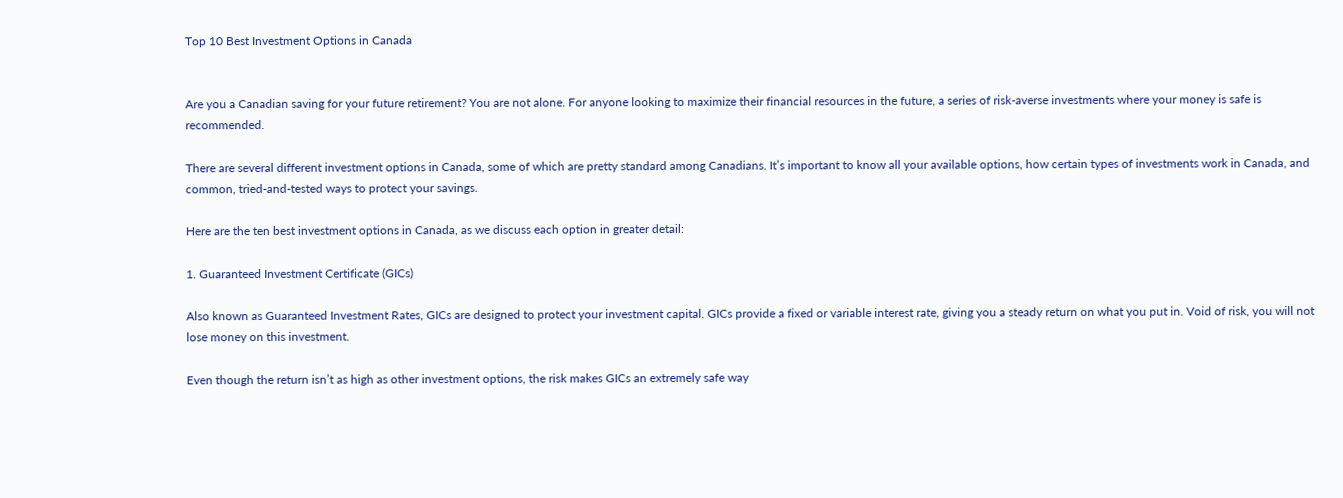Top 10 Best Investment Options in Canada


Are you a Canadian saving for your future retirement? You are not alone. For anyone looking to maximize their financial resources in the future, a series of risk-averse investments where your money is safe is recommended.

There are several different investment options in Canada, some of which are pretty standard among Canadians. It’s important to know all your available options, how certain types of investments work in Canada, and common, tried-and-tested ways to protect your savings.

Here are the ten best investment options in Canada, as we discuss each option in greater detail:

1. Guaranteed Investment Certificate (GICs)

Also known as Guaranteed Investment Rates, GICs are designed to protect your investment capital. GICs provide a fixed or variable interest rate, giving you a steady return on what you put in. Void of risk, you will not lose money on this investment.

Even though the return isn’t as high as other investment options, the risk makes GICs an extremely safe way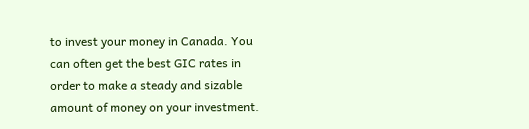to invest your money in Canada. You can often get the best GIC rates in order to make a steady and sizable amount of money on your investment.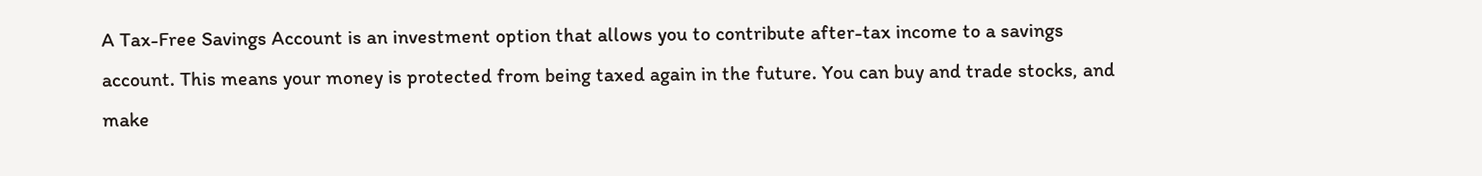A Tax-Free Savings Account is an investment option that allows you to contribute after-tax income to a savings account. This means your money is protected from being taxed again in the future. You can buy and trade stocks, and make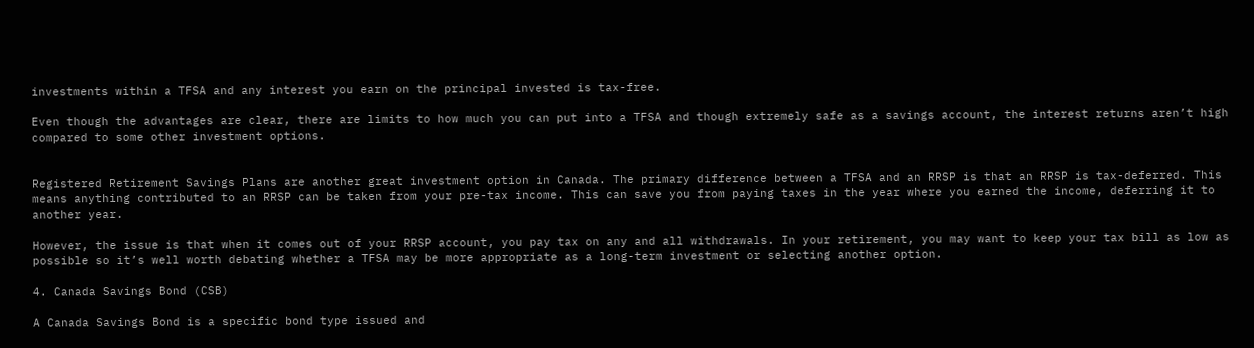investments within a TFSA and any interest you earn on the principal invested is tax-free.

Even though the advantages are clear, there are limits to how much you can put into a TFSA and though extremely safe as a savings account, the interest returns aren’t high compared to some other investment options.


Registered Retirement Savings Plans are another great investment option in Canada. The primary difference between a TFSA and an RRSP is that an RRSP is tax-deferred. This means anything contributed to an RRSP can be taken from your pre-tax income. This can save you from paying taxes in the year where you earned the income, deferring it to another year.

However, the issue is that when it comes out of your RRSP account, you pay tax on any and all withdrawals. In your retirement, you may want to keep your tax bill as low as possible so it’s well worth debating whether a TFSA may be more appropriate as a long-term investment or selecting another option.

4. Canada Savings Bond (CSB)

A Canada Savings Bond is a specific bond type issued and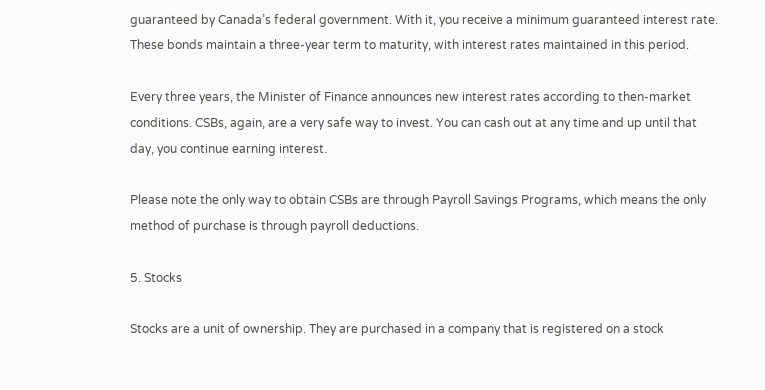guaranteed by Canada’s federal government. With it, you receive a minimum guaranteed interest rate. These bonds maintain a three-year term to maturity, with interest rates maintained in this period.

Every three years, the Minister of Finance announces new interest rates according to then-market conditions. CSBs, again, are a very safe way to invest. You can cash out at any time and up until that day, you continue earning interest.

Please note the only way to obtain CSBs are through Payroll Savings Programs, which means the only method of purchase is through payroll deductions.

5. Stocks

Stocks are a unit of ownership. They are purchased in a company that is registered on a stock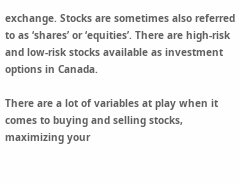exchange. Stocks are sometimes also referred to as ‘shares’ or ‘equities’. There are high-risk and low-risk stocks available as investment options in Canada.

There are a lot of variables at play when it comes to buying and selling stocks, maximizing your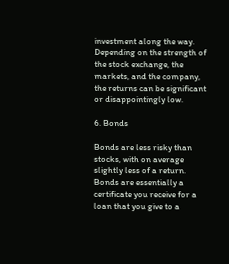investment along the way. Depending on the strength of the stock exchange, the markets, and the company, the returns can be significant or disappointingly low.

6. Bonds

Bonds are less risky than stocks, with on average slightly less of a return. Bonds are essentially a certificate you receive for a loan that you give to a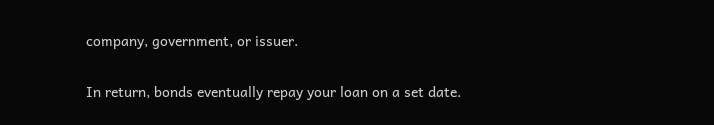company, government, or issuer.

In return, bonds eventually repay your loan on a set date.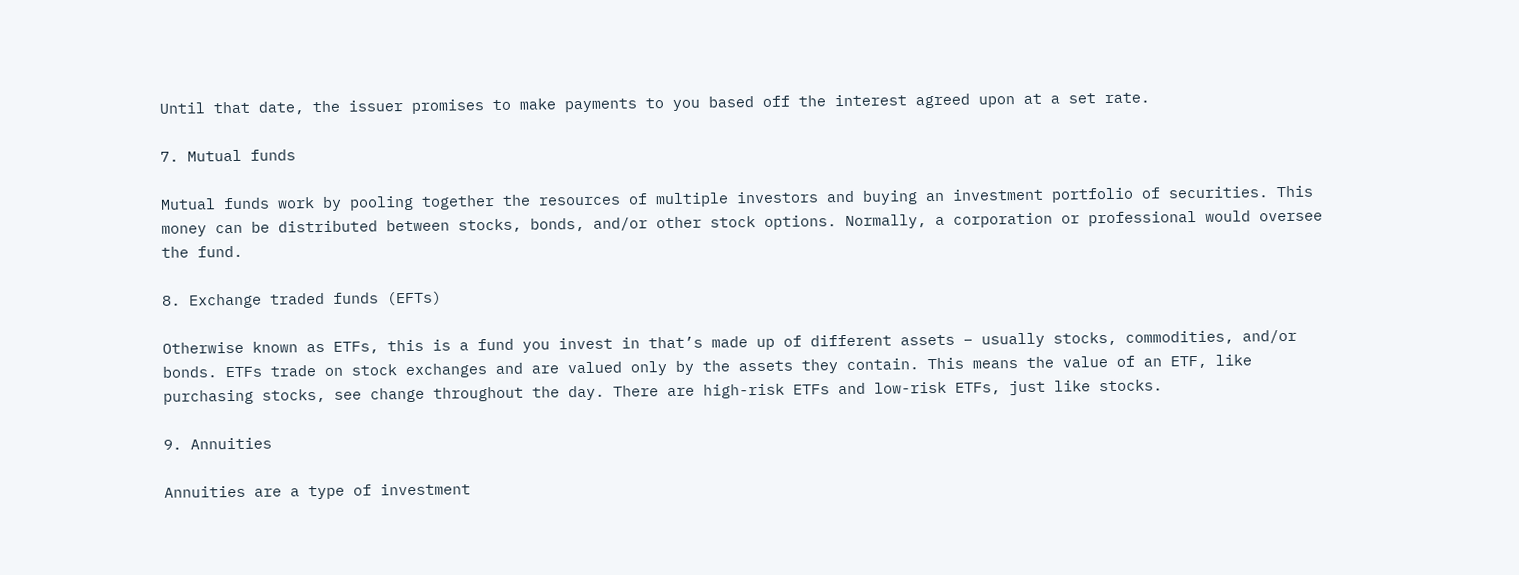Until that date, the issuer promises to make payments to you based off the interest agreed upon at a set rate.

7. Mutual funds

Mutual funds work by pooling together the resources of multiple investors and buying an investment portfolio of securities. This money can be distributed between stocks, bonds, and/or other stock options. Normally, a corporation or professional would oversee the fund.

8. Exchange traded funds (EFTs)

Otherwise known as ETFs, this is a fund you invest in that’s made up of different assets – usually stocks, commodities, and/or bonds. ETFs trade on stock exchanges and are valued only by the assets they contain. This means the value of an ETF, like purchasing stocks, see change throughout the day. There are high-risk ETFs and low-risk ETFs, just like stocks.

9. Annuities

Annuities are a type of investment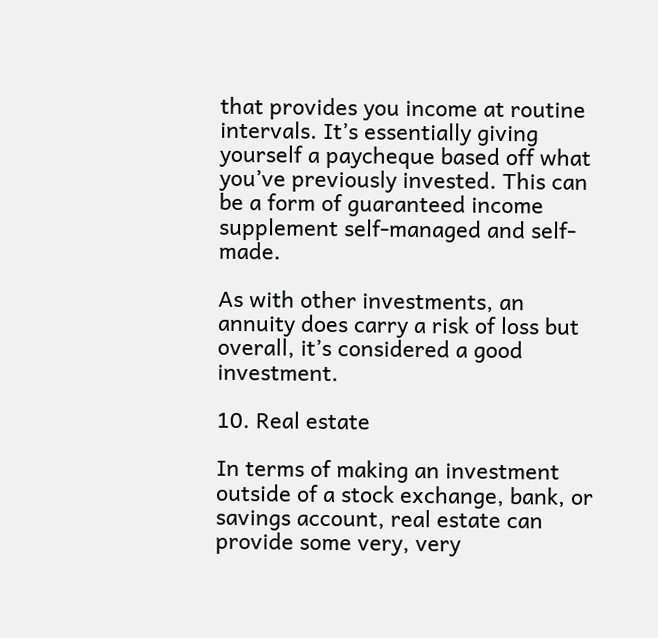that provides you income at routine intervals. It’s essentially giving yourself a paycheque based off what you’ve previously invested. This can be a form of guaranteed income supplement self-managed and self-made.

As with other investments, an annuity does carry a risk of loss but overall, it’s considered a good investment.

10. Real estate

In terms of making an investment outside of a stock exchange, bank, or savings account, real estate can provide some very, very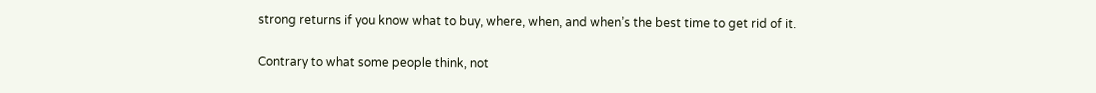strong returns if you know what to buy, where, when, and when’s the best time to get rid of it.

Contrary to what some people think, not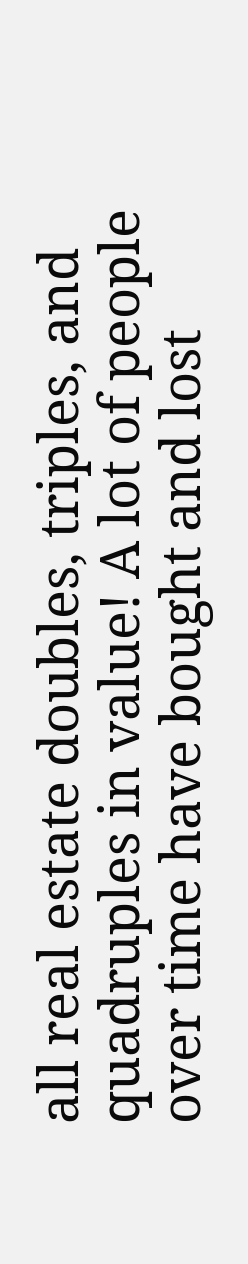all real estate doubles, triples, and quadruples in value! A lot of people over time have bought and lost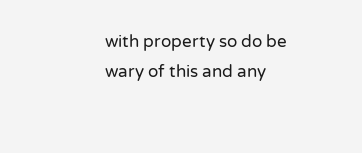with property so do be wary of this and any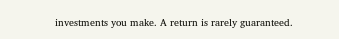investments you make. A return is rarely guaranteed.